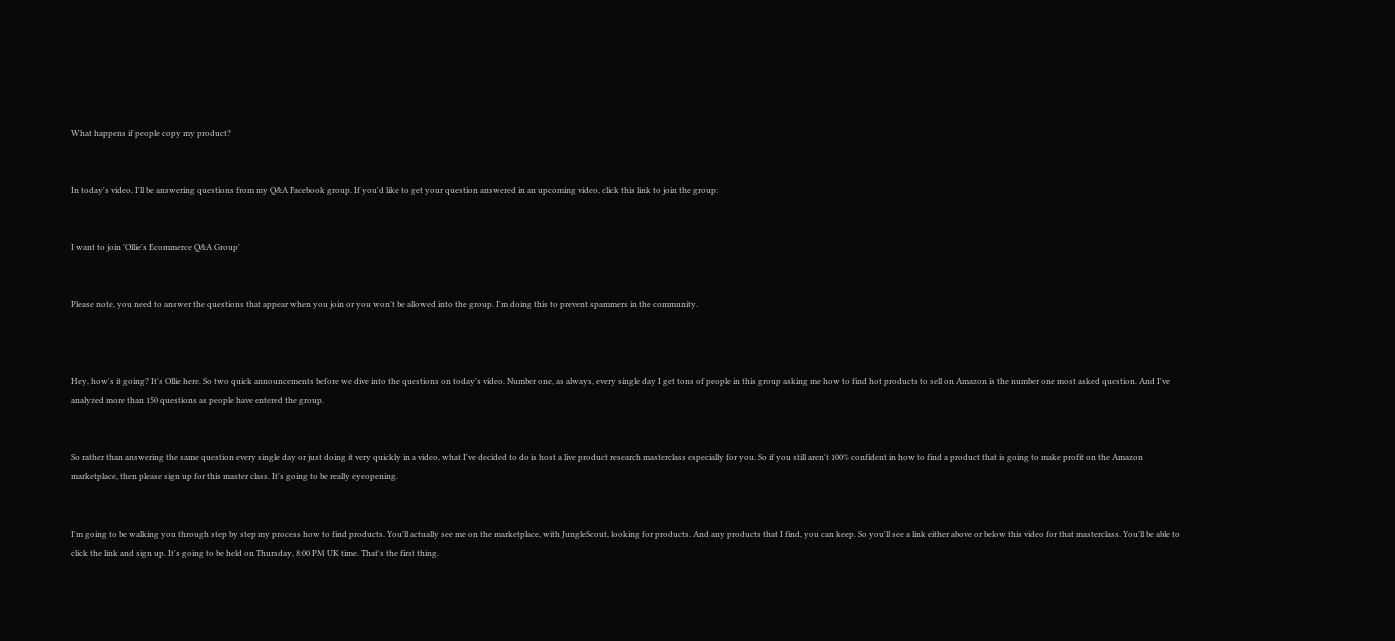What happens if people copy my product?


In today's video, I'll be answering questions from my Q&A Facebook group. If you'd like to get your question answered in an upcoming video, click this link to join the group:


I want to join 'Ollie's Ecommerce Q&A Group'


Please note, you need to answer the questions that appear when you join or you won't be allowed into the group. I'm doing this to prevent spammers in the community.



Hey, how's it going? It's Ollie here. So two quick announcements before we dive into the questions on today's video. Number one, as always, every single day I get tons of people in this group asking me how to find hot products to sell on Amazon is the number one most asked question. And I've analyzed more than 150 questions as people have entered the group.


So rather than answering the same question every single day or just doing it very quickly in a video, what I've decided to do is host a live product research masterclass especially for you. So if you still aren't 100% confident in how to find a product that is going to make profit on the Amazon marketplace, then please sign up for this master class. It's going to be really eyeopening.


I'm going to be walking you through step by step my process how to find products. You'll actually see me on the marketplace, with JungleScout, looking for products. And any products that I find, you can keep. So you'll see a link either above or below this video for that masterclass. You'll be able to click the link and sign up. It's going to be held on Thursday, 8:00 PM UK time. That's the first thing.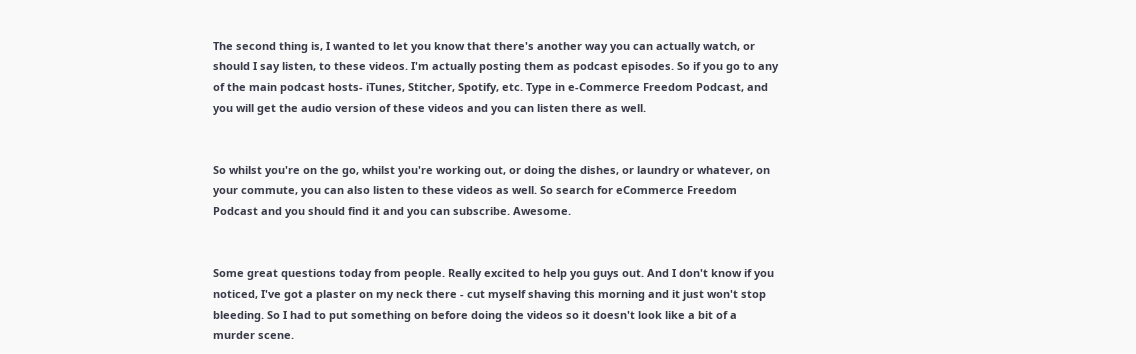The second thing is, I wanted to let you know that there's another way you can actually watch, or should I say listen, to these videos. I'm actually posting them as podcast episodes. So if you go to any of the main podcast hosts- iTunes, Stitcher, Spotify, etc. Type in e-Commerce Freedom Podcast, and you will get the audio version of these videos and you can listen there as well.


So whilst you're on the go, whilst you're working out, or doing the dishes, or laundry or whatever, on your commute, you can also listen to these videos as well. So search for eCommerce Freedom Podcast and you should find it and you can subscribe. Awesome.


Some great questions today from people. Really excited to help you guys out. And I don't know if you noticed, I've got a plaster on my neck there - cut myself shaving this morning and it just won't stop bleeding. So I had to put something on before doing the videos so it doesn't look like a bit of a murder scene.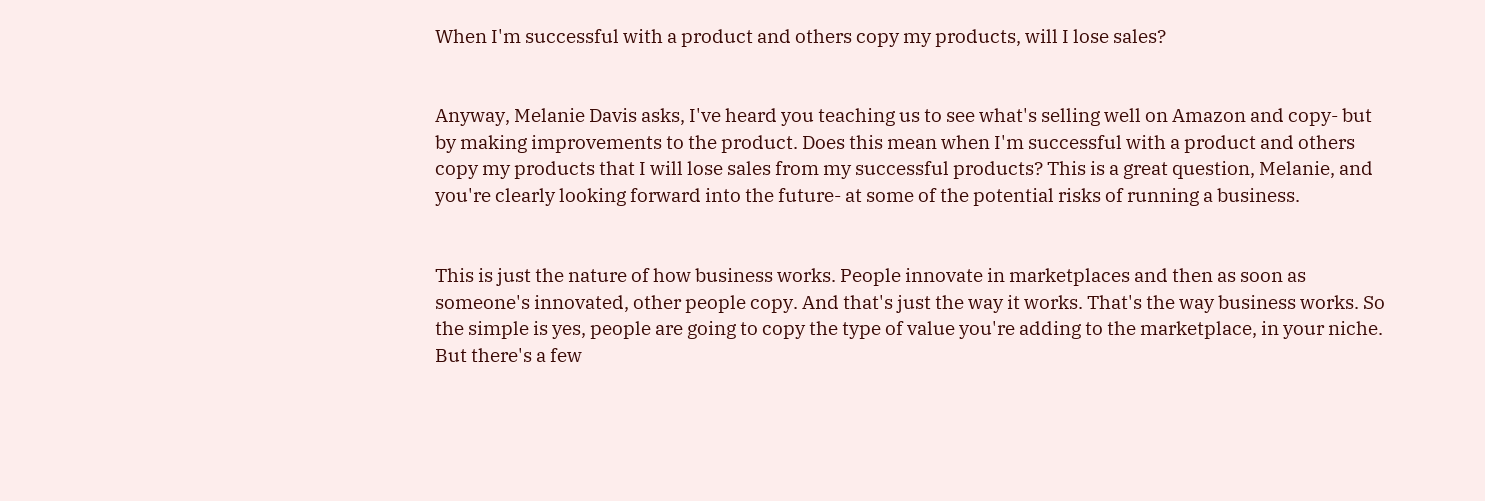When I'm successful with a product and others copy my products, will I lose sales?


Anyway, Melanie Davis asks, I've heard you teaching us to see what's selling well on Amazon and copy- but by making improvements to the product. Does this mean when I'm successful with a product and others copy my products that I will lose sales from my successful products? This is a great question, Melanie, and you're clearly looking forward into the future- at some of the potential risks of running a business.


This is just the nature of how business works. People innovate in marketplaces and then as soon as someone's innovated, other people copy. And that's just the way it works. That's the way business works. So the simple is yes, people are going to copy the type of value you're adding to the marketplace, in your niche. But there's a few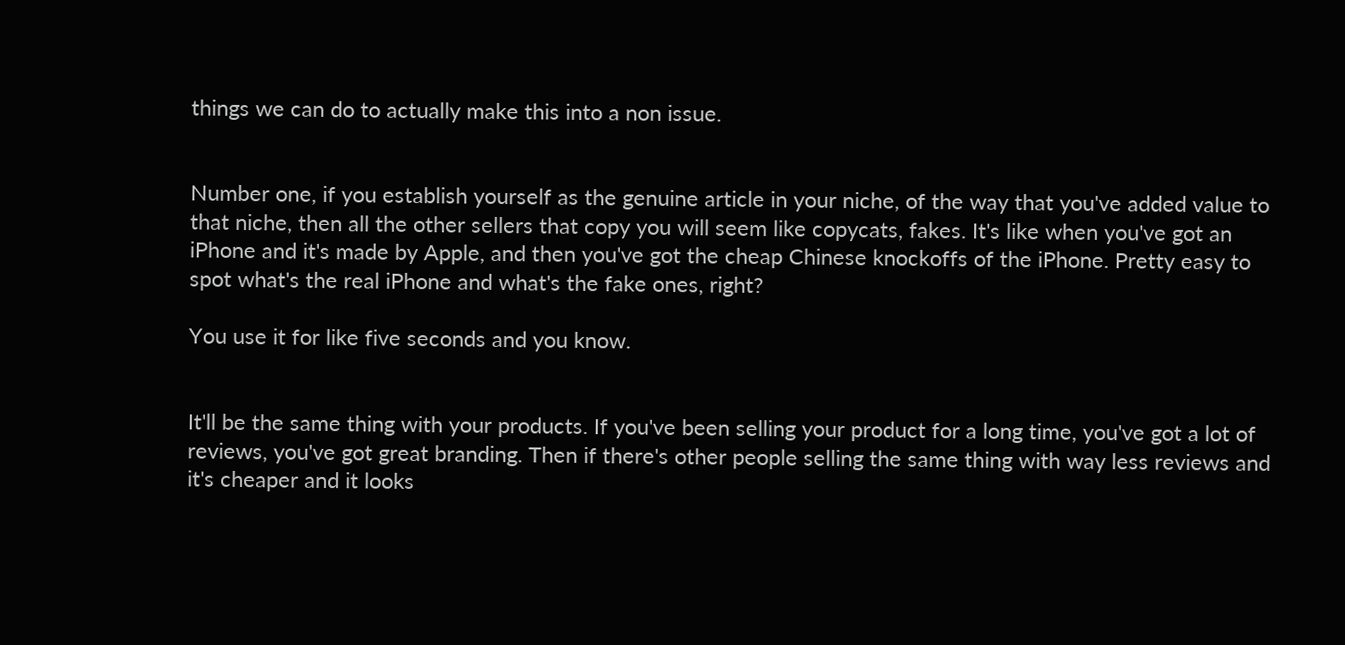things we can do to actually make this into a non issue.


Number one, if you establish yourself as the genuine article in your niche, of the way that you've added value to that niche, then all the other sellers that copy you will seem like copycats, fakes. It's like when you've got an iPhone and it's made by Apple, and then you've got the cheap Chinese knockoffs of the iPhone. Pretty easy to spot what's the real iPhone and what's the fake ones, right?

You use it for like five seconds and you know.


It'll be the same thing with your products. If you've been selling your product for a long time, you've got a lot of reviews, you've got great branding. Then if there's other people selling the same thing with way less reviews and it's cheaper and it looks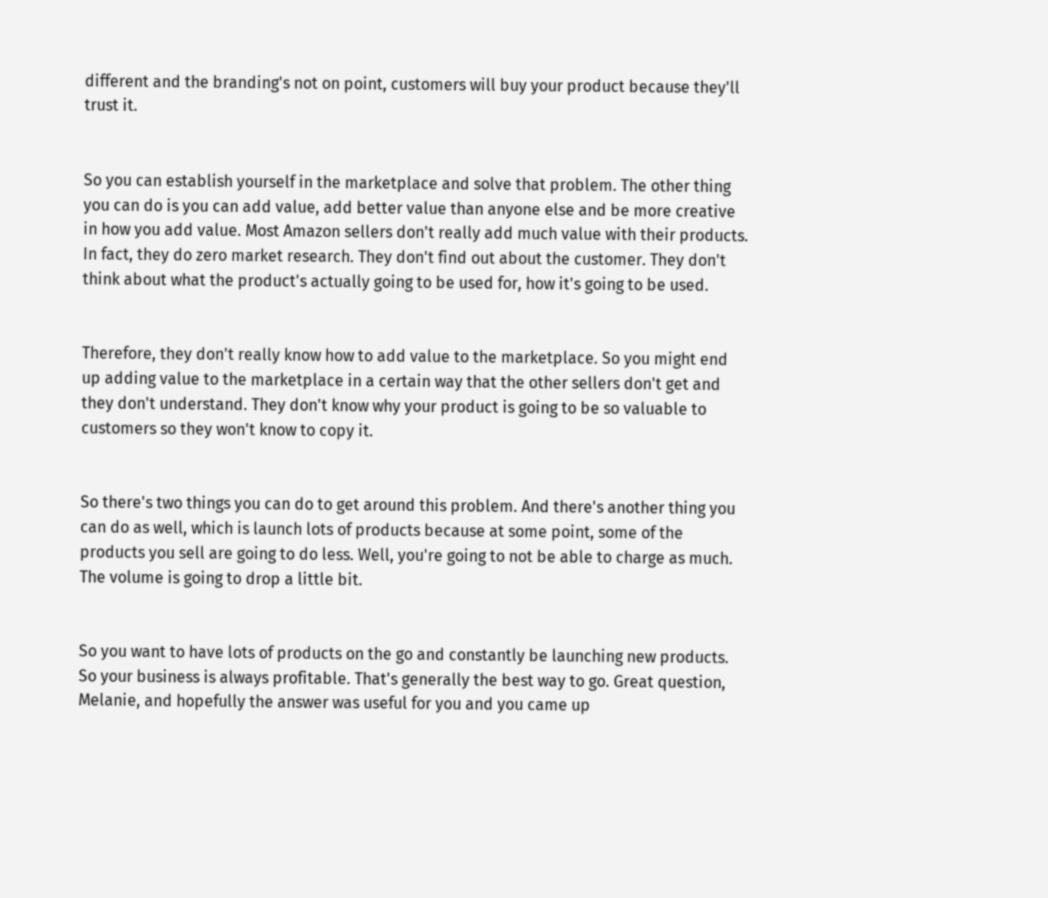different and the branding's not on point, customers will buy your product because they'll trust it.


So you can establish yourself in the marketplace and solve that problem. The other thing you can do is you can add value, add better value than anyone else and be more creative in how you add value. Most Amazon sellers don't really add much value with their products. In fact, they do zero market research. They don't find out about the customer. They don't think about what the product's actually going to be used for, how it's going to be used.


Therefore, they don't really know how to add value to the marketplace. So you might end up adding value to the marketplace in a certain way that the other sellers don't get and they don't understand. They don't know why your product is going to be so valuable to customers so they won't know to copy it.


So there's two things you can do to get around this problem. And there's another thing you can do as well, which is launch lots of products because at some point, some of the products you sell are going to do less. Well, you're going to not be able to charge as much. The volume is going to drop a little bit.


So you want to have lots of products on the go and constantly be launching new products. So your business is always profitable. That's generally the best way to go. Great question, Melanie, and hopefully the answer was useful for you and you came up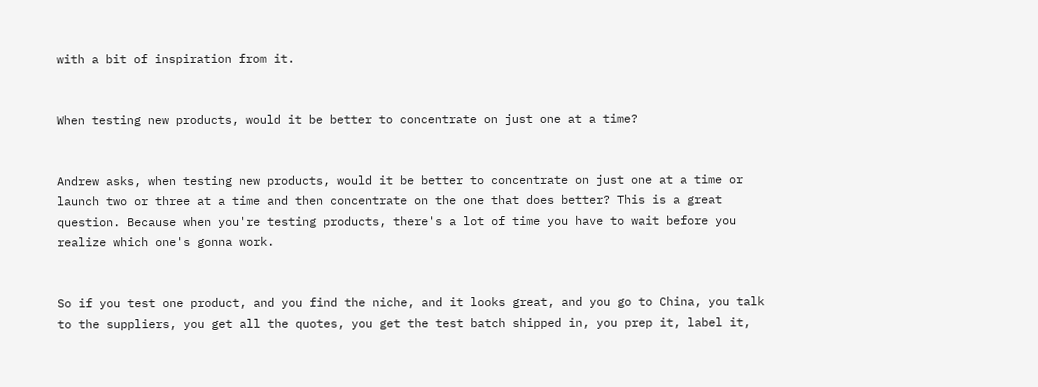with a bit of inspiration from it.


When testing new products, would it be better to concentrate on just one at a time?


Andrew asks, when testing new products, would it be better to concentrate on just one at a time or launch two or three at a time and then concentrate on the one that does better? This is a great question. Because when you're testing products, there's a lot of time you have to wait before you realize which one's gonna work.


So if you test one product, and you find the niche, and it looks great, and you go to China, you talk to the suppliers, you get all the quotes, you get the test batch shipped in, you prep it, label it,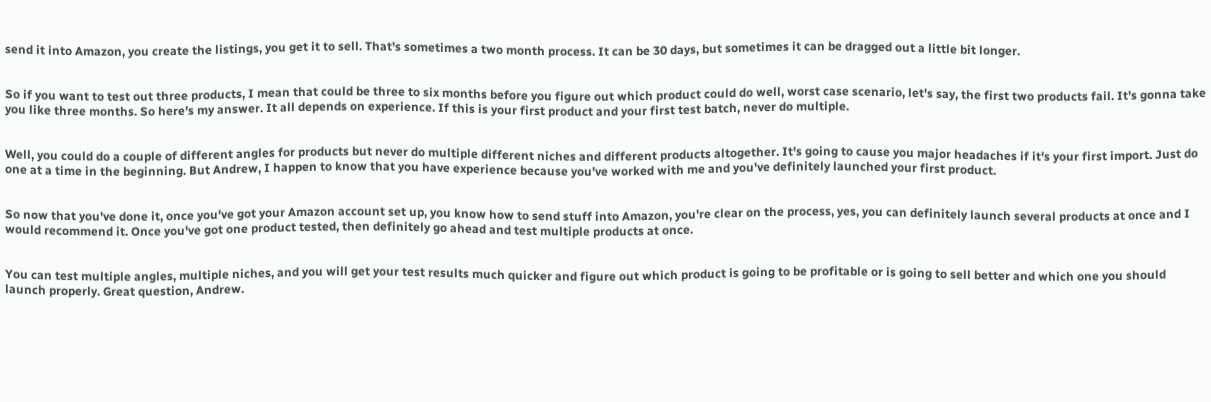send it into Amazon, you create the listings, you get it to sell. That's sometimes a two month process. It can be 30 days, but sometimes it can be dragged out a little bit longer.


So if you want to test out three products, I mean that could be three to six months before you figure out which product could do well, worst case scenario, let's say, the first two products fail. It's gonna take you like three months. So here's my answer. It all depends on experience. If this is your first product and your first test batch, never do multiple.


Well, you could do a couple of different angles for products but never do multiple different niches and different products altogether. It's going to cause you major headaches if it's your first import. Just do one at a time in the beginning. But Andrew, I happen to know that you have experience because you've worked with me and you've definitely launched your first product.


So now that you've done it, once you've got your Amazon account set up, you know how to send stuff into Amazon, you're clear on the process, yes, you can definitely launch several products at once and I would recommend it. Once you've got one product tested, then definitely go ahead and test multiple products at once.


You can test multiple angles, multiple niches, and you will get your test results much quicker and figure out which product is going to be profitable or is going to sell better and which one you should launch properly. Great question, Andrew.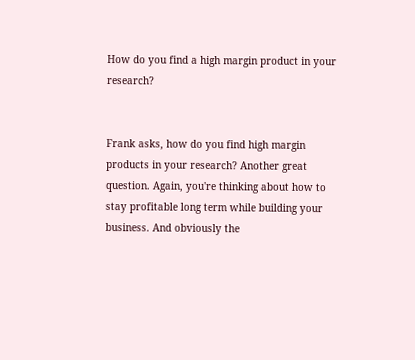How do you find a high margin product in your research?


Frank asks, how do you find high margin products in your research? Another great question. Again, you're thinking about how to stay profitable long term while building your business. And obviously the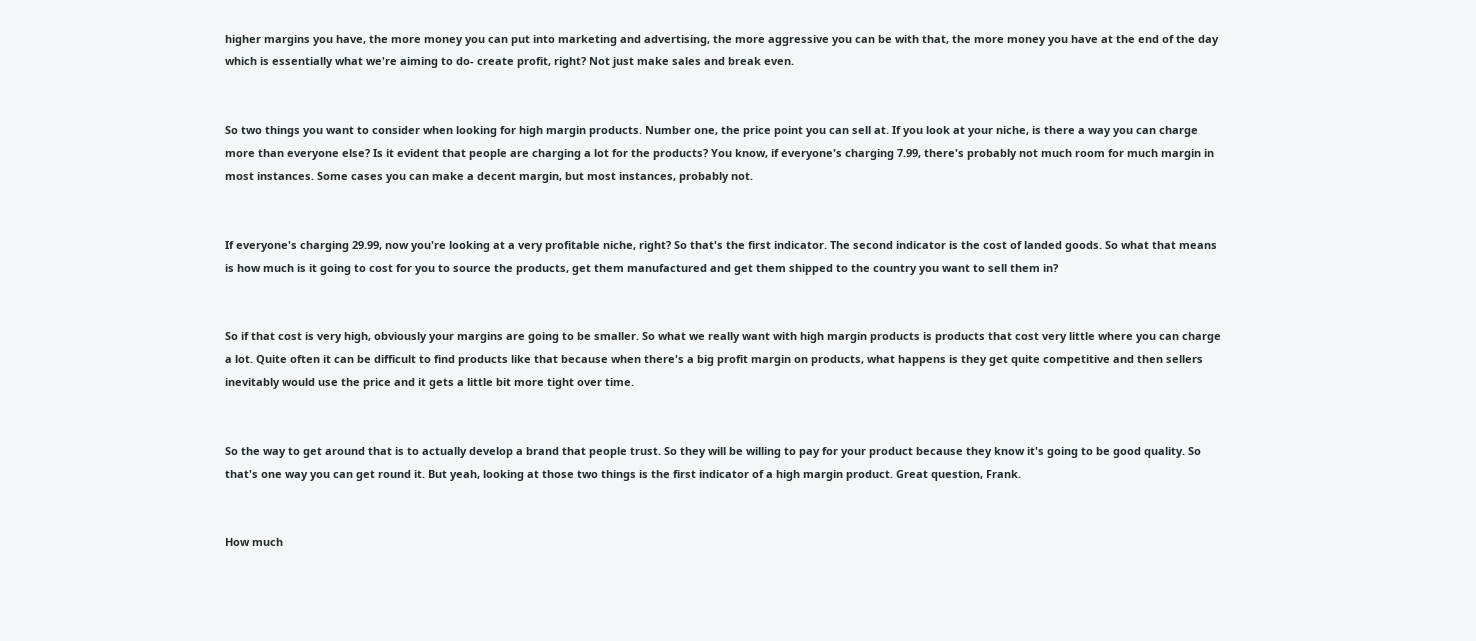higher margins you have, the more money you can put into marketing and advertising, the more aggressive you can be with that, the more money you have at the end of the day which is essentially what we're aiming to do- create profit, right? Not just make sales and break even.


So two things you want to consider when looking for high margin products. Number one, the price point you can sell at. If you look at your niche, is there a way you can charge more than everyone else? Is it evident that people are charging a lot for the products? You know, if everyone's charging 7.99, there's probably not much room for much margin in most instances. Some cases you can make a decent margin, but most instances, probably not.


If everyone's charging 29.99, now you're looking at a very profitable niche, right? So that's the first indicator. The second indicator is the cost of landed goods. So what that means is how much is it going to cost for you to source the products, get them manufactured and get them shipped to the country you want to sell them in?


So if that cost is very high, obviously your margins are going to be smaller. So what we really want with high margin products is products that cost very little where you can charge a lot. Quite often it can be difficult to find products like that because when there's a big profit margin on products, what happens is they get quite competitive and then sellers inevitably would use the price and it gets a little bit more tight over time.


So the way to get around that is to actually develop a brand that people trust. So they will be willing to pay for your product because they know it's going to be good quality. So that's one way you can get round it. But yeah, looking at those two things is the first indicator of a high margin product. Great question, Frank.


How much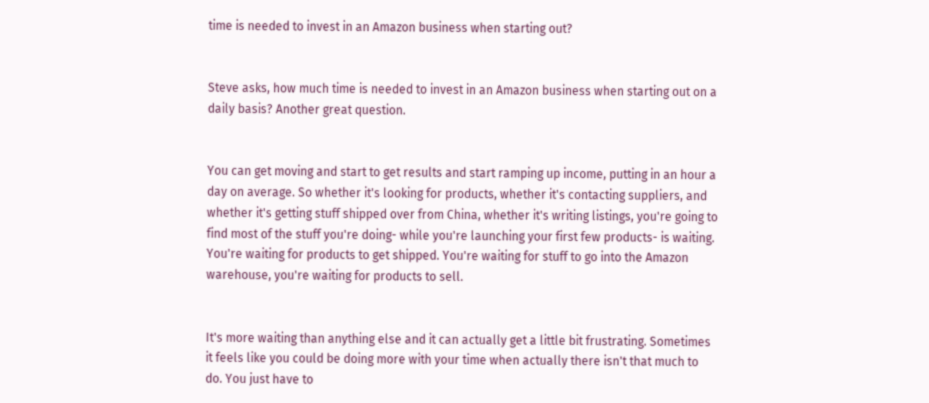time is needed to invest in an Amazon business when starting out?


Steve asks, how much time is needed to invest in an Amazon business when starting out on a daily basis? Another great question.


You can get moving and start to get results and start ramping up income, putting in an hour a day on average. So whether it's looking for products, whether it's contacting suppliers, and whether it's getting stuff shipped over from China, whether it's writing listings, you're going to find most of the stuff you're doing- while you're launching your first few products- is waiting. You're waiting for products to get shipped. You're waiting for stuff to go into the Amazon warehouse, you're waiting for products to sell.


It's more waiting than anything else and it can actually get a little bit frustrating. Sometimes it feels like you could be doing more with your time when actually there isn't that much to do. You just have to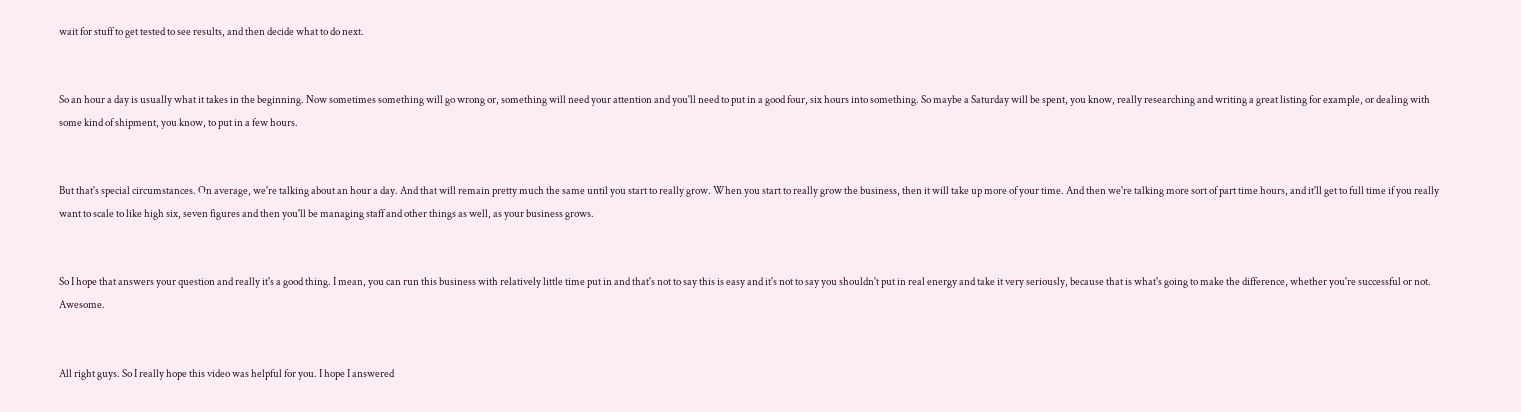wait for stuff to get tested to see results, and then decide what to do next.


So an hour a day is usually what it takes in the beginning. Now sometimes something will go wrong or, something will need your attention and you'll need to put in a good four, six hours into something. So maybe a Saturday will be spent, you know, really researching and writing a great listing for example, or dealing with some kind of shipment, you know, to put in a few hours.


But that's special circumstances. On average, we're talking about an hour a day. And that will remain pretty much the same until you start to really grow. When you start to really grow the business, then it will take up more of your time. And then we're talking more sort of part time hours, and it'll get to full time if you really want to scale to like high six, seven figures and then you'll be managing staff and other things as well, as your business grows.


So I hope that answers your question and really it's a good thing. I mean, you can run this business with relatively little time put in and that's not to say this is easy and it's not to say you shouldn't put in real energy and take it very seriously, because that is what's going to make the difference, whether you're successful or not. Awesome.


All right guys. So I really hope this video was helpful for you. I hope I answered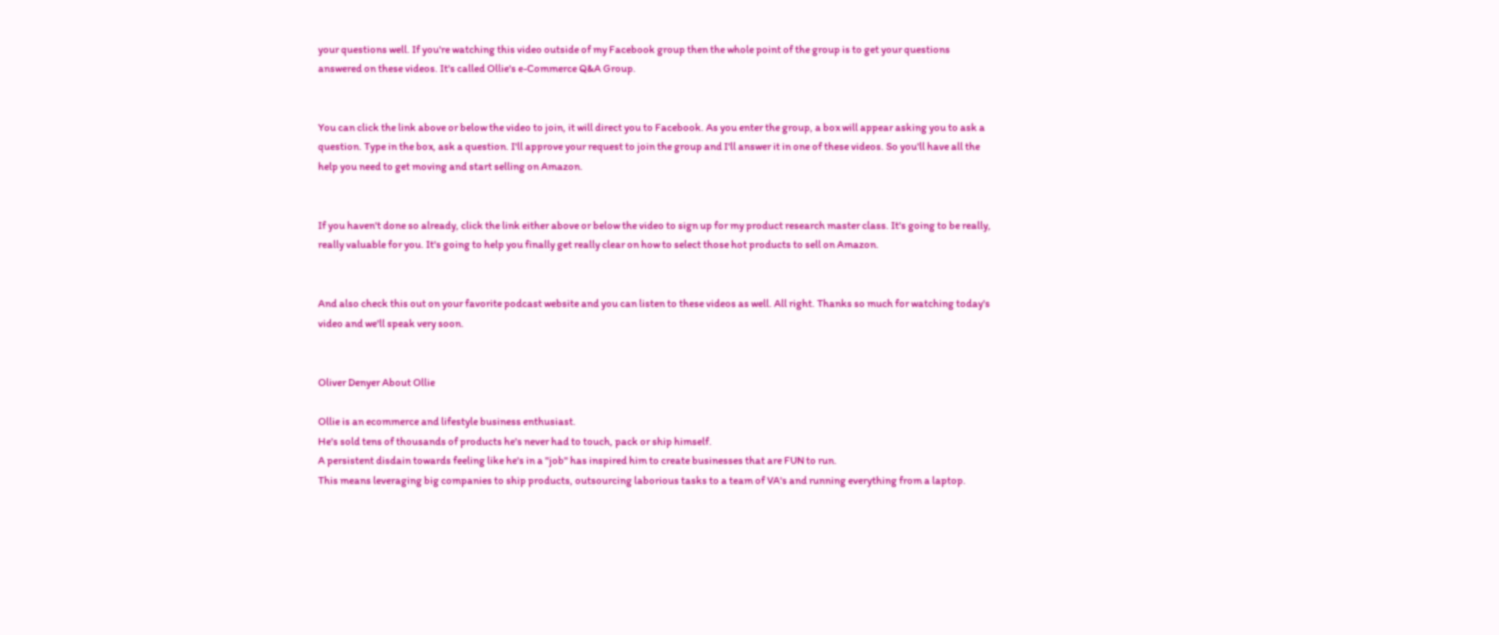your questions well. If you're watching this video outside of my Facebook group then the whole point of the group is to get your questions answered on these videos. It's called Ollie's e-Commerce Q&A Group.


You can click the link above or below the video to join, it will direct you to Facebook. As you enter the group, a box will appear asking you to ask a question. Type in the box, ask a question. I'll approve your request to join the group and I'll answer it in one of these videos. So you'll have all the help you need to get moving and start selling on Amazon.


If you haven't done so already, click the link either above or below the video to sign up for my product research master class. It's going to be really, really valuable for you. It's going to help you finally get really clear on how to select those hot products to sell on Amazon.


And also check this out on your favorite podcast website and you can listen to these videos as well. All right. Thanks so much for watching today's video and we'll speak very soon.


Oliver Denyer About Ollie

Ollie is an ecommerce and lifestyle business enthusiast.
He's sold tens of thousands of products he's never had to touch, pack or ship himself.
A persistent disdain towards feeling like he's in a "job" has inspired him to create businesses that are FUN to run.
This means leveraging big companies to ship products, outsourcing laborious tasks to a team of VA's and running everything from a laptop.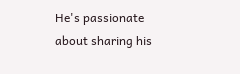He's passionate about sharing his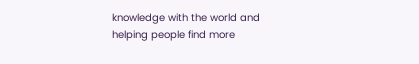knowledge with the world and helping people find more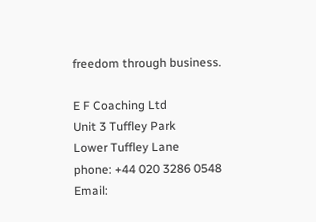freedom through business.

E F Coaching Ltd
Unit 3 Tuffley Park
Lower Tuffley Lane
phone: +44 020 3286 0548
Email: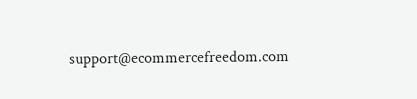support@ecommercefreedom.com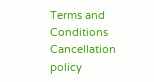Terms and Conditions
Cancellation policy